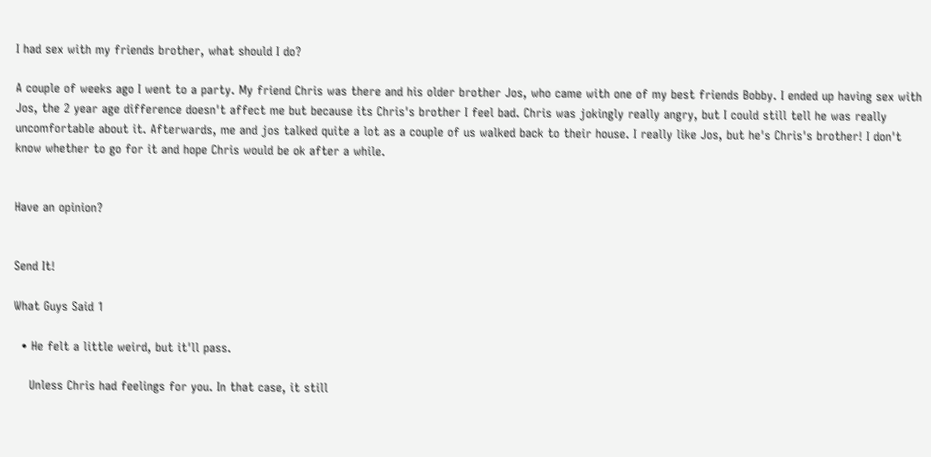I had sex with my friends brother, what should I do?

A couple of weeks ago I went to a party. My friend Chris was there and his older brother Jos, who came with one of my best friends Bobby. I ended up having sex with Jos, the 2 year age difference doesn't affect me but because its Chris's brother I feel bad. Chris was jokingly really angry, but I could still tell he was really uncomfortable about it. Afterwards, me and jos talked quite a lot as a couple of us walked back to their house. I really like Jos, but he's Chris's brother! I don't know whether to go for it and hope Chris would be ok after a while.


Have an opinion?


Send It!

What Guys Said 1

  • He felt a little weird, but it'll pass.

    Unless Chris had feelings for you. In that case, it still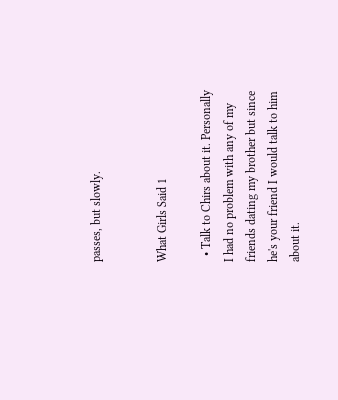passes, but slowly.


What Girls Said 1

  • Talk to Chirs about it. Personally I had no problem with any of my friends dating my brother but since he's your friend I would talk to him about it.